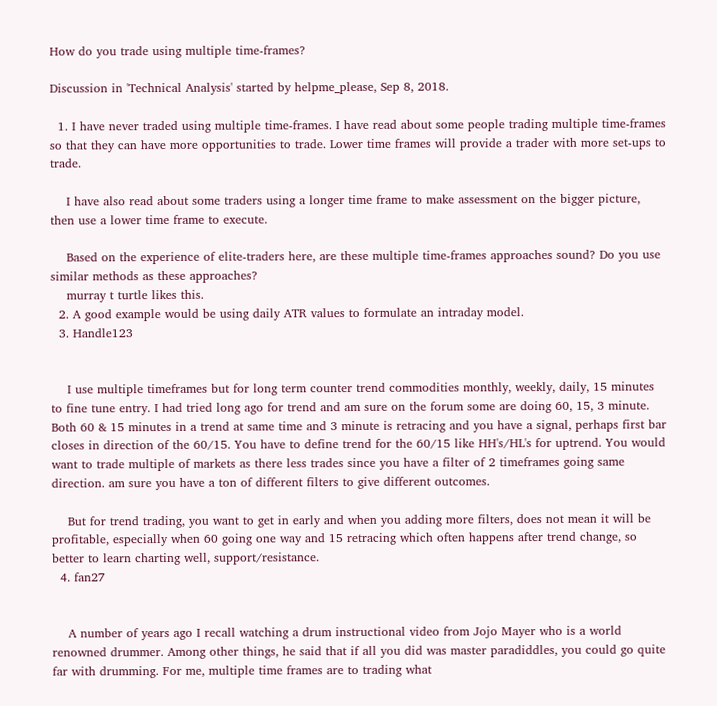How do you trade using multiple time-frames?

Discussion in 'Technical Analysis' started by helpme_please, Sep 8, 2018.

  1. I have never traded using multiple time-frames. I have read about some people trading multiple time-frames so that they can have more opportunities to trade. Lower time frames will provide a trader with more set-ups to trade.

    I have also read about some traders using a longer time frame to make assessment on the bigger picture, then use a lower time frame to execute.

    Based on the experience of elite-traders here, are these multiple time-frames approaches sound? Do you use similar methods as these approaches?
    murray t turtle likes this.
  2. A good example would be using daily ATR values to formulate an intraday model.
  3. Handle123


    I use multiple timeframes but for long term counter trend commodities monthly, weekly, daily, 15 minutes to fine tune entry. I had tried long ago for trend and am sure on the forum some are doing 60, 15, 3 minute. Both 60 & 15 minutes in a trend at same time and 3 minute is retracing and you have a signal, perhaps first bar closes in direction of the 60/15. You have to define trend for the 60/15 like HH's/HL's for uptrend. You would want to trade multiple of markets as there less trades since you have a filter of 2 timeframes going same direction. am sure you have a ton of different filters to give different outcomes.

    But for trend trading, you want to get in early and when you adding more filters, does not mean it will be profitable, especially when 60 going one way and 15 retracing which often happens after trend change, so better to learn charting well, support/resistance.
  4. fan27


    A number of years ago I recall watching a drum instructional video from Jojo Mayer who is a world renowned drummer. Among other things, he said that if all you did was master paradiddles, you could go quite far with drumming. For me, multiple time frames are to trading what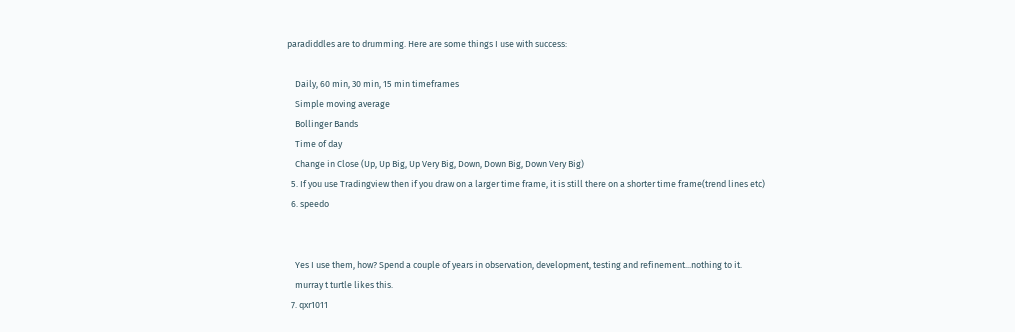paradiddles are to drumming. Here are some things I use with success:

    Daily, 60 min, 30 min, 15 min timeframes
    Simple moving average
    Bollinger Bands
    Time of day
    Change in Close (Up, Up Big, Up Very Big, Down, Down Big, Down Very Big)
  5. If you use Tradingview then if you draw on a larger time frame, it is still there on a shorter time frame(trend lines etc)
  6. speedo


    Yes I use them, how? Spend a couple of years in observation, development, testing and refinement...nothing to it.
    murray t turtle likes this.
  7. qxr1011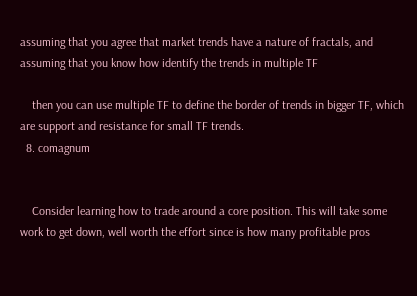assuming that you agree that market trends have a nature of fractals, and assuming that you know how identify the trends in multiple TF

    then you can use multiple TF to define the border of trends in bigger TF, which are support and resistance for small TF trends.
  8. comagnum


    Consider learning how to trade around a core position. This will take some work to get down, well worth the effort since is how many profitable pros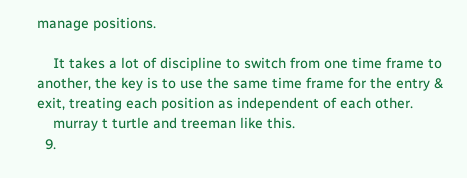manage positions.

    It takes a lot of discipline to switch from one time frame to another, the key is to use the same time frame for the entry & exit, treating each position as independent of each other.
    murray t turtle and treeman like this.
  9.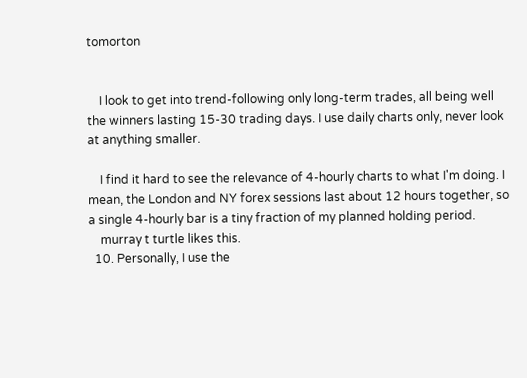tomorton


    I look to get into trend-following only long-term trades, all being well the winners lasting 15-30 trading days. I use daily charts only, never look at anything smaller.

    I find it hard to see the relevance of 4-hourly charts to what I'm doing. I mean, the London and NY forex sessions last about 12 hours together, so a single 4-hourly bar is a tiny fraction of my planned holding period.
    murray t turtle likes this.
  10. Personally, I use the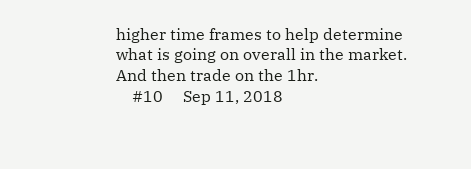higher time frames to help determine what is going on overall in the market. And then trade on the 1hr.
    #10     Sep 11, 2018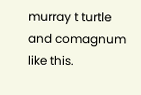murray t turtle and comagnum like this.